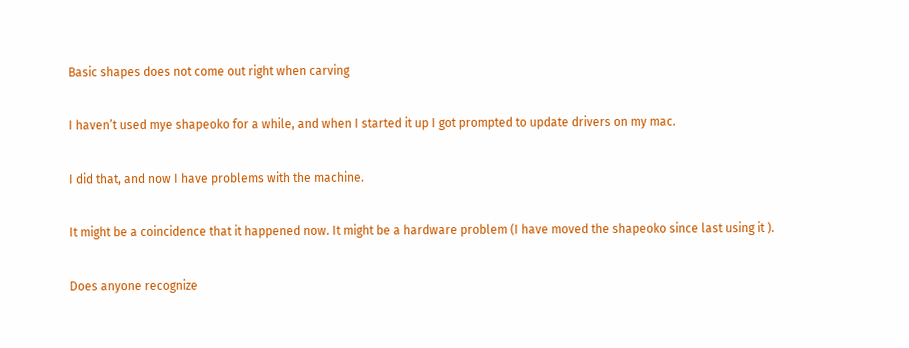Basic shapes does not come out right when carving

I haven’t used mye shapeoko for a while, and when I started it up I got prompted to update drivers on my mac.

I did that, and now I have problems with the machine.

It might be a coincidence that it happened now. It might be a hardware problem (I have moved the shapeoko since last using it ).

Does anyone recognize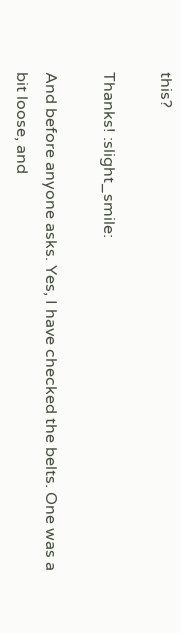this?

Thanks! :slight_smile:

And before anyone asks. Yes, I have checked the belts. One was a bit loose, and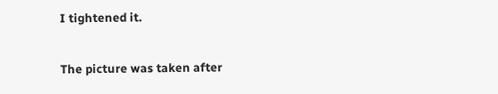I tightened it.

The picture was taken after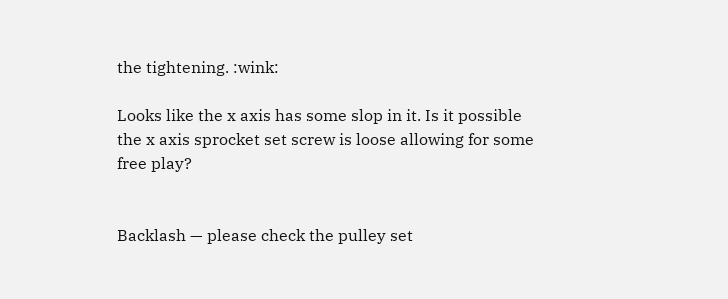the tightening. :wink:

Looks like the x axis has some slop in it. Is it possible the x axis sprocket set screw is loose allowing for some free play?


Backlash — please check the pulley set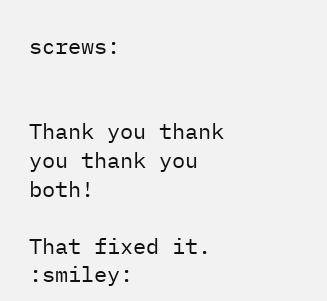screws:


Thank you thank you thank you both!

That fixed it. :smiley: